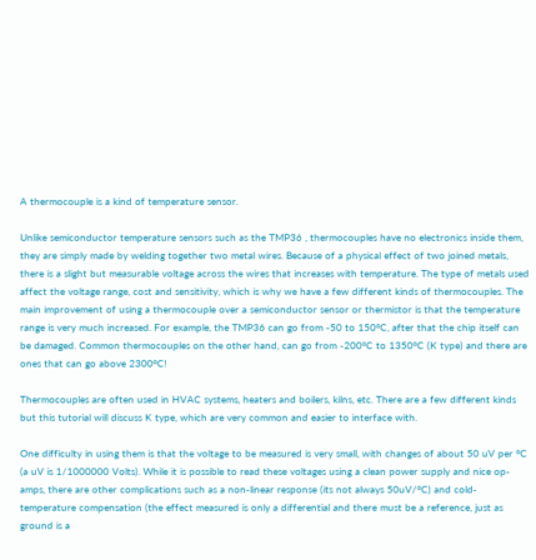A thermocouple is a kind of temperature sensor.

Unlike semiconductor temperature sensors such as the TMP36 , thermocouples have no electronics inside them, they are simply made by welding together two metal wires. Because of a physical effect of two joined metals, there is a slight but measurable voltage across the wires that increases with temperature. The type of metals used affect the voltage range, cost and sensitivity, which is why we have a few different kinds of thermocouples. The main improvement of using a thermocouple over a semiconductor sensor or thermistor is that the temperature range is very much increased. For example, the TMP36 can go from -50 to 150°C, after that the chip itself can be damaged. Common thermocouples on the other hand, can go from -200°C to 1350°C (K type) and there are ones that can go above 2300°C!

Thermocouples are often used in HVAC systems, heaters and boilers, kilns, etc. There are a few different kinds but this tutorial will discuss K type, which are very common and easier to interface with.

One difficulty in using them is that the voltage to be measured is very small, with changes of about 50 uV per °C (a uV is 1/1000000 Volts). While it is possible to read these voltages using a clean power supply and nice op-amps, there are other complications such as a non-linear response (its not always 50uV/°C) and cold-temperature compensation (the effect measured is only a differential and there must be a reference, just as ground is a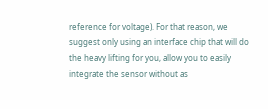reference for voltage). For that reason, we suggest only using an interface chip that will do the heavy lifting for you, allow you to easily integrate the sensor without as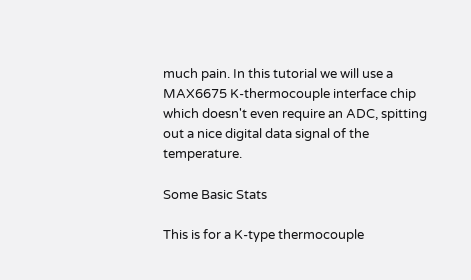much pain. In this tutorial we will use a MAX6675 K-thermocouple interface chip which doesn't even require an ADC, spitting out a nice digital data signal of the temperature.

Some Basic Stats

This is for a K-type thermocouple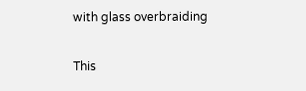with glass overbraiding

This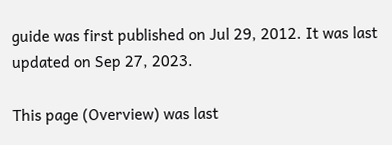guide was first published on Jul 29, 2012. It was last updated on Sep 27, 2023.

This page (Overview) was last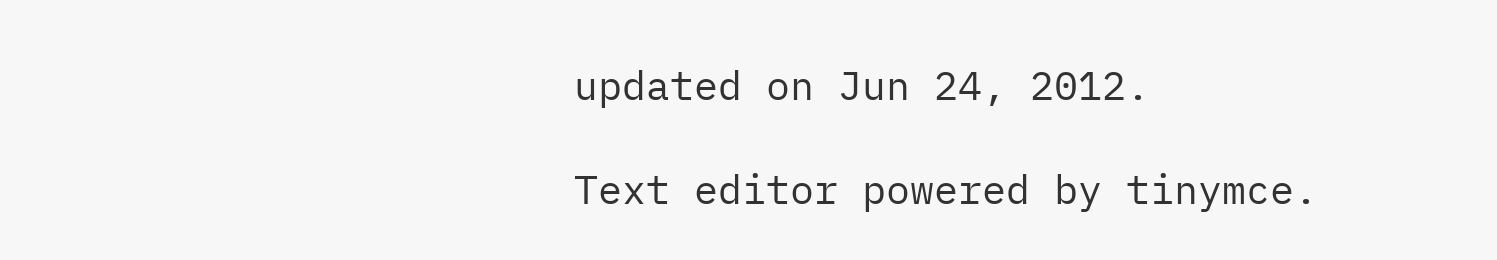updated on Jun 24, 2012.

Text editor powered by tinymce.